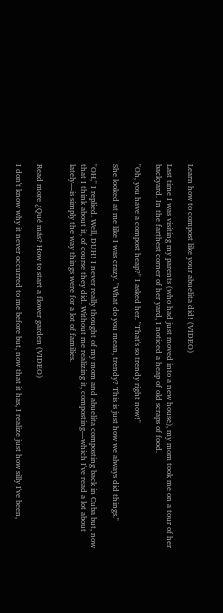Learn how to compost like your abuelita did! (VIDEO)

Last time I was visiting my parents (who had just moved into a new house), my mom took me on a tour of her backyard. In the farthest corner of her yard, I noticed a heap of old scraps of food.

"Oh, you have a compost heap?" I asked her. "That's so trendy right now!"

She looked at me like I was crazy. "What do you mean, trendy? This is just how we always did things."

"OH," I replied. Well, DUH! I never really thought of my mom and abuelita composting back in Cuba but, now that I think about it, of course they did. Without me realizing it, composting—which I've read a lot about lately—is simply the way things were for a lot of families.


Read more ¿Qué más? How to start a flower garden (VIDEO)

I don't know why it never occurred to me before but, now that it has, I realize just how silly I've been,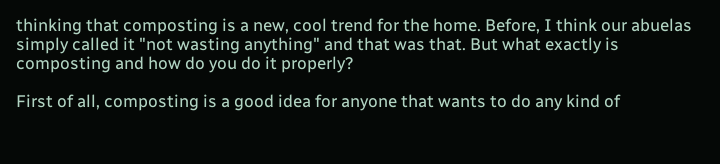thinking that composting is a new, cool trend for the home. Before, I think our abuelas simply called it "not wasting anything" and that was that. But what exactly is composting and how do you do it properly?

First of all, composting is a good idea for anyone that wants to do any kind of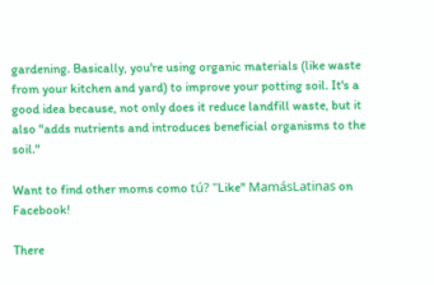gardening. Basically, you're using organic materials (like waste from your kitchen and yard) to improve your potting soil. It's a good idea because, not only does it reduce landfill waste, but it also "adds nutrients and introduces beneficial organisms to the soil."

Want to find other moms como tú? "Like" MamásLatinas on Facebook!

There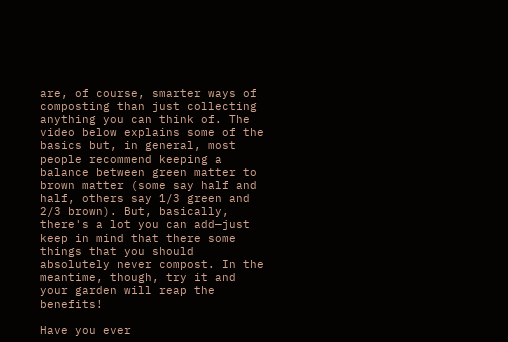are, of course, smarter ways of composting than just collecting anything you can think of. The video below explains some of the basics but, in general, most people recommend keeping a balance between green matter to brown matter (some say half and half, others say 1/3 green and 2/3 brown). But, basically, there's a lot you can add—just keep in mind that there some things that you should absolutely never compost. In the meantime, though, try it and your garden will reap the benefits!

Have you ever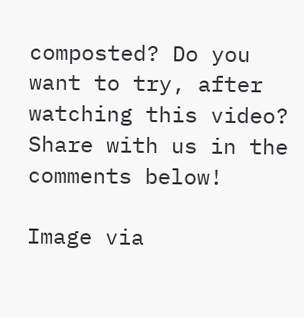composted? Do you want to try, after watching this video? Share with us in the comments below!

Image via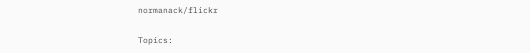normanack/flickr

Topics: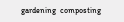gardening  composting